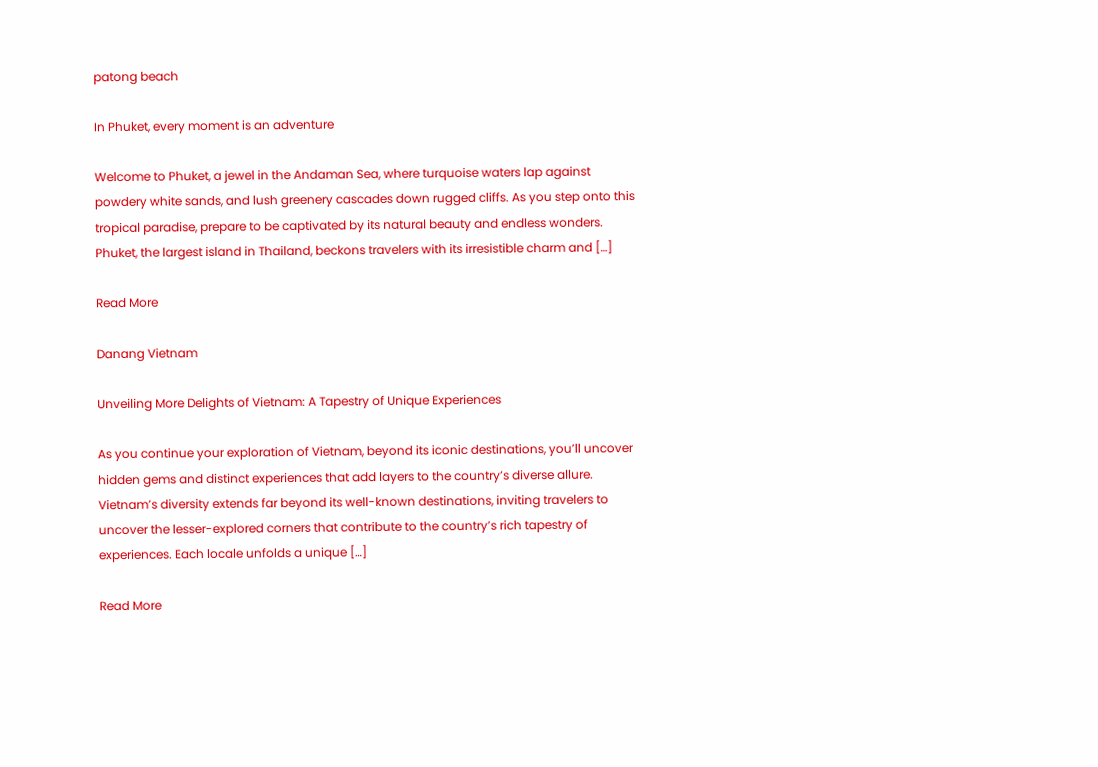patong beach

In Phuket, every moment is an adventure

Welcome to Phuket, a jewel in the Andaman Sea, where turquoise waters lap against powdery white sands, and lush greenery cascades down rugged cliffs. As you step onto this tropical paradise, prepare to be captivated by its natural beauty and endless wonders. Phuket, the largest island in Thailand, beckons travelers with its irresistible charm and […]

Read More

Danang Vietnam

Unveiling More Delights of Vietnam: A Tapestry of Unique Experiences

As you continue your exploration of Vietnam, beyond its iconic destinations, you’ll uncover hidden gems and distinct experiences that add layers to the country’s diverse allure. Vietnam’s diversity extends far beyond its well-known destinations, inviting travelers to uncover the lesser-explored corners that contribute to the country’s rich tapestry of experiences. Each locale unfolds a unique […]

Read More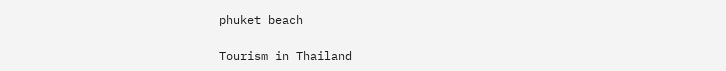phuket beach

Tourism in Thailand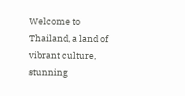Welcome to Thailand, a land of vibrant culture, stunning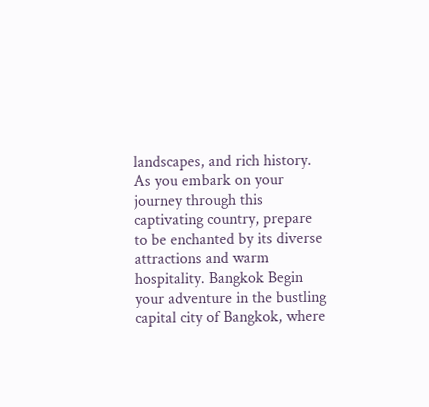landscapes, and rich history. As you embark on your journey through this captivating country, prepare to be enchanted by its diverse attractions and warm hospitality. Bangkok Begin your adventure in the bustling capital city of Bangkok, where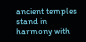ancient temples stand in harmony with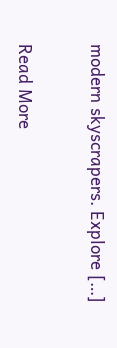modern skyscrapers. Explore […]

Read More